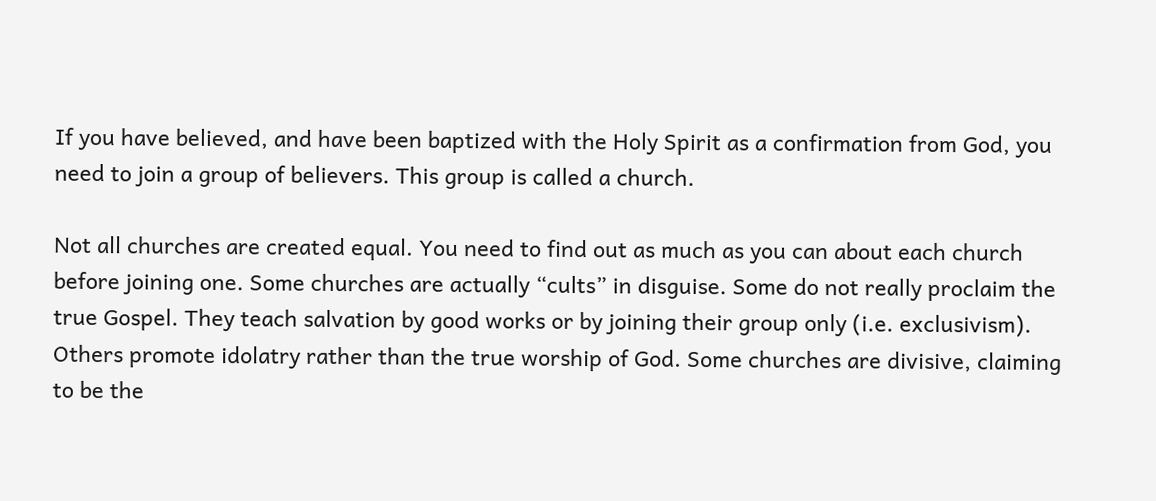If you have believed, and have been baptized with the Holy Spirit as a confirmation from God, you need to join a group of believers. This group is called a church.

Not all churches are created equal. You need to find out as much as you can about each church before joining one. Some churches are actually “cults” in disguise. Some do not really proclaim the true Gospel. They teach salvation by good works or by joining their group only (i.e. exclusivism). Others promote idolatry rather than the true worship of God. Some churches are divisive, claiming to be the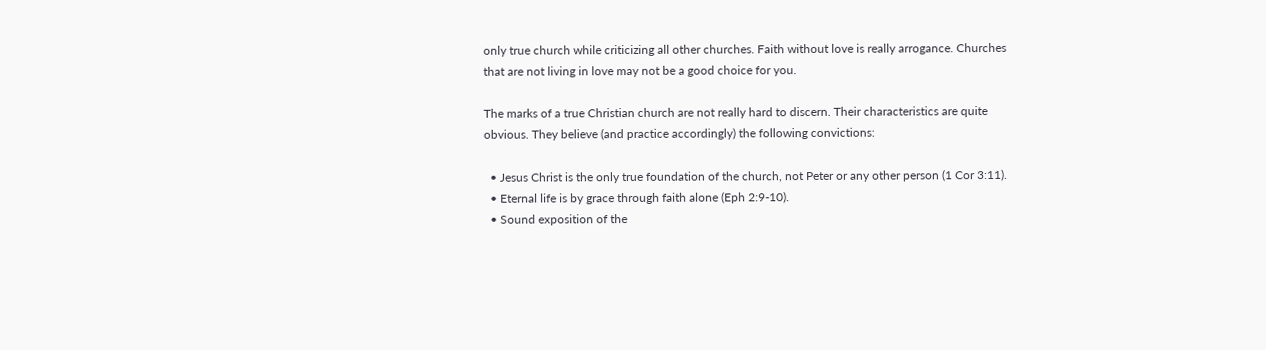only true church while criticizing all other churches. Faith without love is really arrogance. Churches that are not living in love may not be a good choice for you.

The marks of a true Christian church are not really hard to discern. Their characteristics are quite obvious. They believe (and practice accordingly) the following convictions:

  • Jesus Christ is the only true foundation of the church, not Peter or any other person (1 Cor 3:11).
  • Eternal life is by grace through faith alone (Eph 2:9-10).
  • Sound exposition of the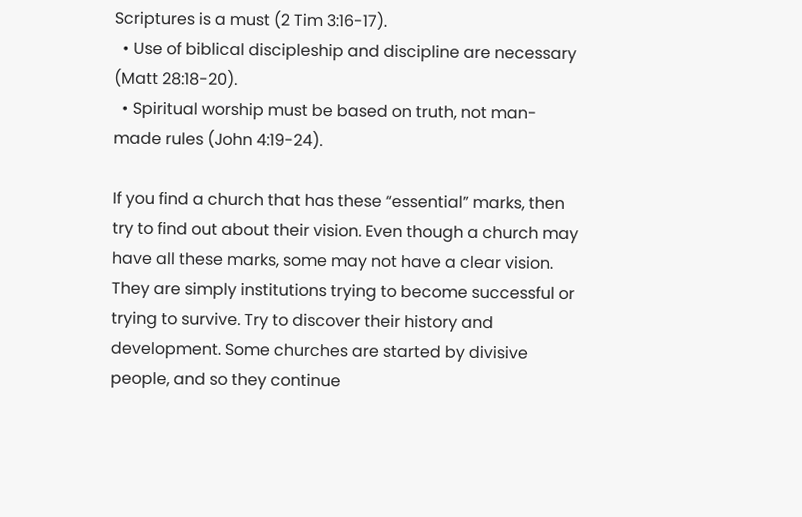Scriptures is a must (2 Tim 3:16-17).
  • Use of biblical discipleship and discipline are necessary (Matt 28:18-20).
  • Spiritual worship must be based on truth, not man-made rules (John 4:19-24).

If you find a church that has these “essential” marks, then try to find out about their vision. Even though a church may have all these marks, some may not have a clear vision. They are simply institutions trying to become successful or trying to survive. Try to discover their history and development. Some churches are started by divisive people, and so they continue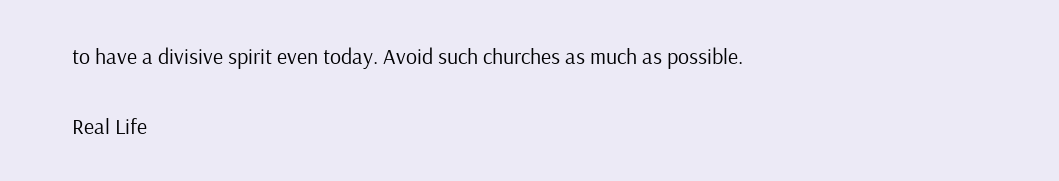to have a divisive spirit even today. Avoid such churches as much as possible.

Real Life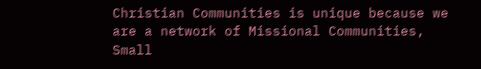Christian Communities is unique because we are a network of Missional Communities, Small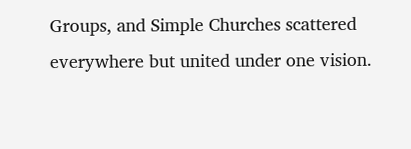Groups, and Simple Churches scattered everywhere but united under one vision.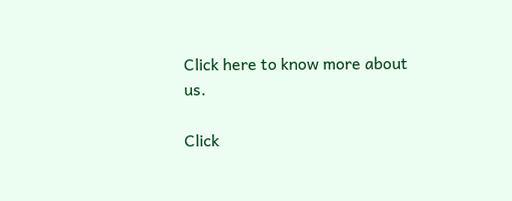Click here to know more about us.

Click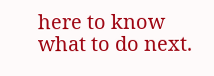here to know what to do next.